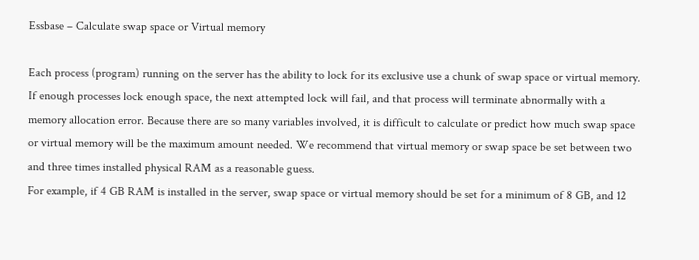Essbase – Calculate swap space or Virtual memory

Each process (program) running on the server has the ability to lock for its exclusive use a chunk of swap space or virtual memory. If enough processes lock enough space, the next attempted lock will fail, and that process will terminate abnormally with a memory allocation error. Because there are so many variables involved, it is difficult to calculate or predict how much swap space or virtual memory will be the maximum amount needed. We recommend that virtual memory or swap space be set between two and three times installed physical RAM as a reasonable guess.
For example, if 4 GB RAM is installed in the server, swap space or virtual memory should be set for a minimum of 8 GB, and 12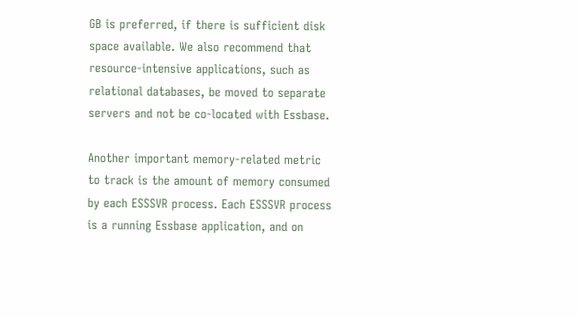GB is preferred, if there is sufficient disk space available. We also recommend that resource-intensive applications, such as relational databases, be moved to separate servers and not be co-located with Essbase.

Another important memory-related metric to track is the amount of memory consumed by each ESSSVR process. Each ESSSVR process is a running Essbase application, and on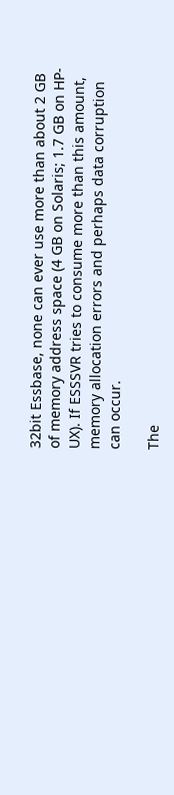32bit Essbase, none can ever use more than about 2 GB of memory address space (4 GB on Solaris; 1.7 GB on HP-UX). If ESSSVR tries to consume more than this amount, memory allocation errors and perhaps data corruption can occur.

The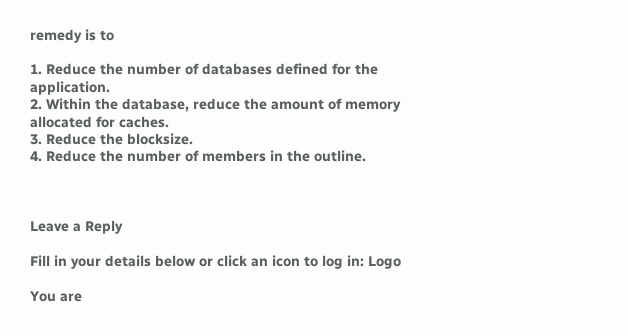remedy is to

1. Reduce the number of databases defined for the application.
2. Within the database, reduce the amount of memory allocated for caches.
3. Reduce the blocksize.
4. Reduce the number of members in the outline.



Leave a Reply

Fill in your details below or click an icon to log in: Logo

You are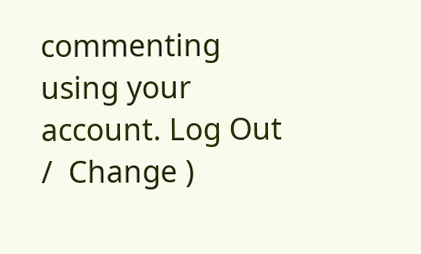commenting using your account. Log Out /  Change )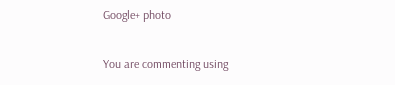Google+ photo

You are commenting using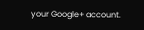your Google+ account.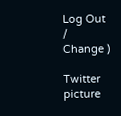Log Out /  Change )

Twitter picture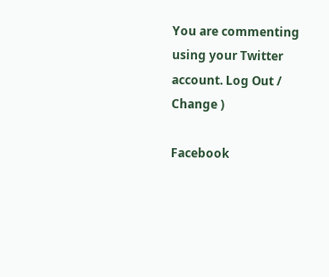You are commenting using your Twitter account. Log Out /  Change )

Facebook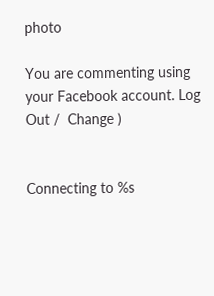photo

You are commenting using your Facebook account. Log Out /  Change )


Connecting to %s